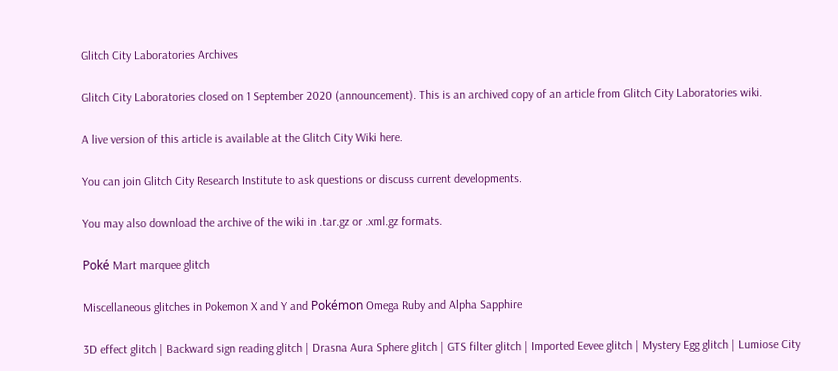Glitch City Laboratories Archives

Glitch City Laboratories closed on 1 September 2020 (announcement). This is an archived copy of an article from Glitch City Laboratories wiki.

A live version of this article is available at the Glitch City Wiki here.

You can join Glitch City Research Institute to ask questions or discuss current developments.

You may also download the archive of the wiki in .tar.gz or .xml.gz formats.

Poké Mart marquee glitch

Miscellaneous glitches in Pokemon X and Y and Pokémon Omega Ruby and Alpha Sapphire

3D effect glitch | Backward sign reading glitch | Drasna Aura Sphere glitch | GTS filter glitch | Imported Eevee glitch | Mystery Egg glitch | Lumiose City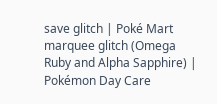save glitch | Poké Mart marquee glitch (Omega Ruby and Alpha Sapphire) | Pokémon Day Care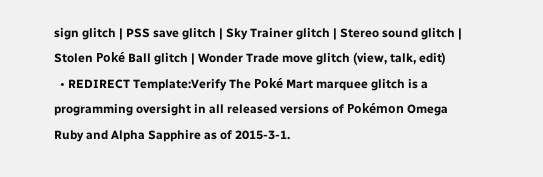sign glitch | PSS save glitch | Sky Trainer glitch | Stereo sound glitch | Stolen Poké Ball glitch | Wonder Trade move glitch (view, talk, edit)
  • REDIRECT Template:Verify The Poké Mart marquee glitch is a programming oversight in all released versions of Pokémon Omega Ruby and Alpha Sapphire as of 2015-3-1.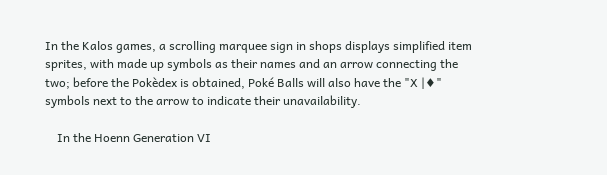In the Kalos games, a scrolling marquee sign in shops displays simplified item sprites, with made up symbols as their names and an arrow connecting the two; before the Pokèdex is obtained, Poké Balls will also have the "X |♦" symbols next to the arrow to indicate their unavailability.

    In the Hoenn Generation VI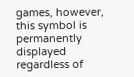games, however, this symbol is permanently displayed regardless of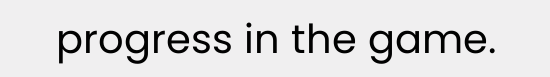progress in the game.